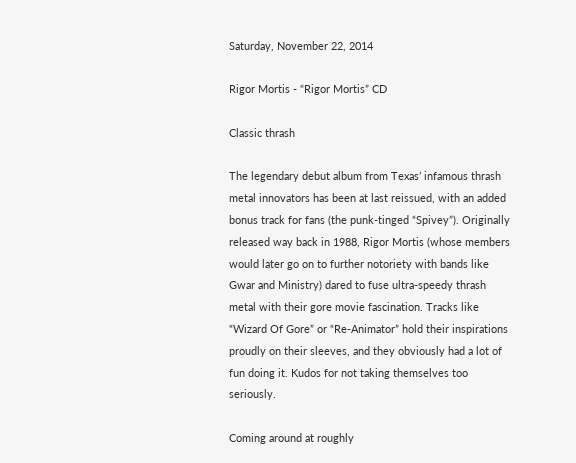Saturday, November 22, 2014

Rigor Mortis - “Rigor Mortis” CD

Classic thrash

The legendary debut album from Texas’ infamous thrash metal innovators has been at last reissued, with an added bonus track for fans (the punk-tinged “Spivey”). Originally released way back in 1988, Rigor Mortis (whose members would later go on to further notoriety with bands like Gwar and Ministry) dared to fuse ultra-speedy thrash metal with their gore movie fascination. Tracks like “Wizard Of Gore” or “Re-Animator” hold their inspirations proudly on their sleeves, and they obviously had a lot of fun doing it. Kudos for not taking themselves too seriously.

Coming around at roughly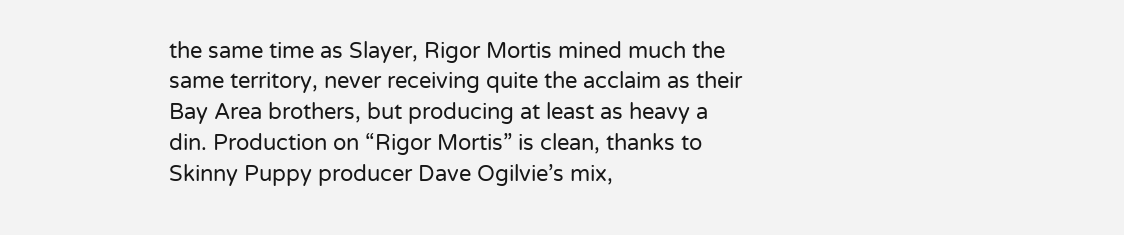the same time as Slayer, Rigor Mortis mined much the same territory, never receiving quite the acclaim as their Bay Area brothers, but producing at least as heavy a din. Production on “Rigor Mortis” is clean, thanks to Skinny Puppy producer Dave Ogilvie’s mix,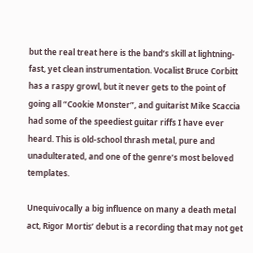but the real treat here is the band’s skill at lightning-fast, yet clean instrumentation. Vocalist Bruce Corbitt has a raspy growl, but it never gets to the point of going all “Cookie Monster”, and guitarist Mike Scaccia had some of the speediest guitar riffs I have ever heard. This is old-school thrash metal, pure and unadulterated, and one of the genre’s most beloved templates.

Unequivocally a big influence on many a death metal act, Rigor Mortis’ debut is a recording that may not get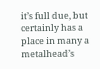it’s full due, but certainly has a place in many a metalhead’s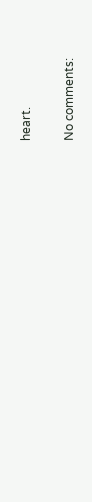heart.

No comments: